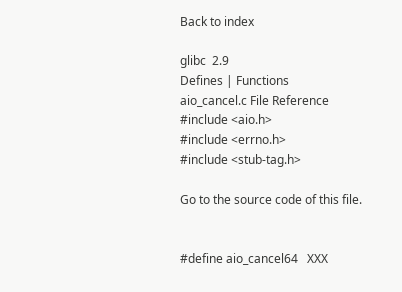Back to index

glibc  2.9
Defines | Functions
aio_cancel.c File Reference
#include <aio.h>
#include <errno.h>
#include <stub-tag.h>

Go to the source code of this file.


#define aio_cancel64   XXX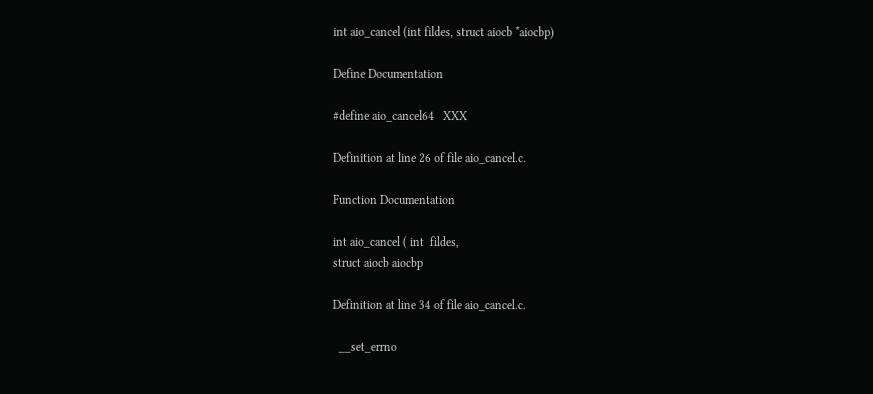int aio_cancel (int fildes, struct aiocb *aiocbp)

Define Documentation

#define aio_cancel64   XXX

Definition at line 26 of file aio_cancel.c.

Function Documentation

int aio_cancel ( int  fildes,
struct aiocb aiocbp

Definition at line 34 of file aio_cancel.c.

  __set_errno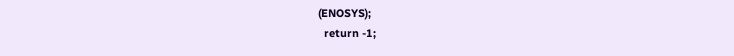(ENOSYS);
  return -1;